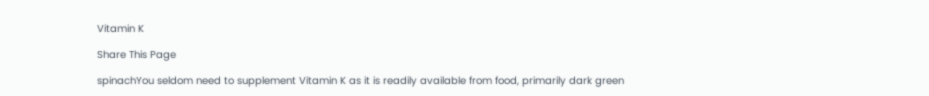Vitamin K

Share This Page

spinachYou seldom need to supplement Vitamin K as it is readily available from food, primarily dark green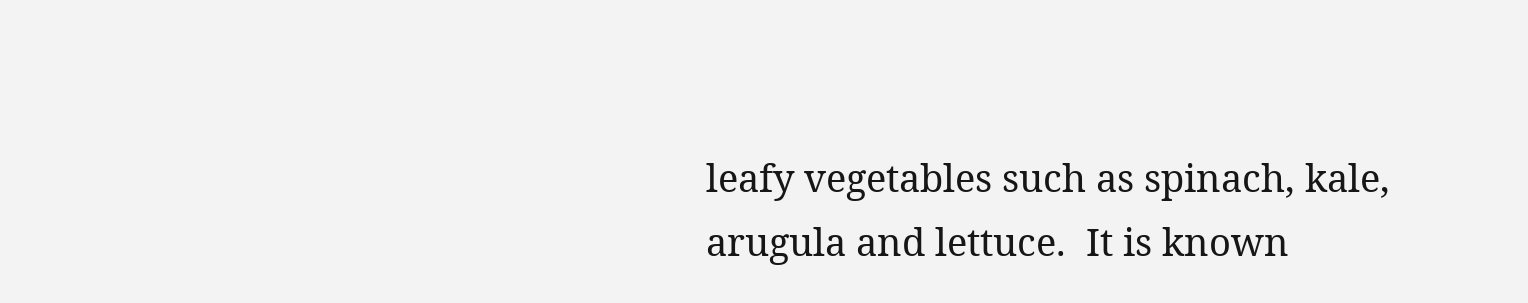leafy vegetables such as spinach, kale, arugula and lettuce.  It is known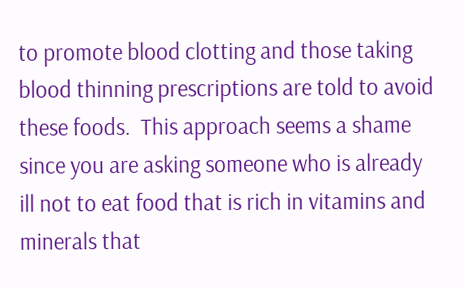to promote blood clotting and those taking blood thinning prescriptions are told to avoid these foods.  This approach seems a shame since you are asking someone who is already ill not to eat food that is rich in vitamins and minerals that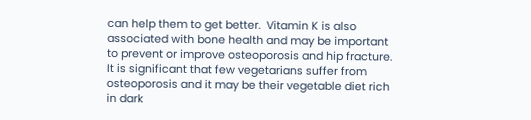can help them to get better.  Vitamin K is also associated with bone health and may be important to prevent or improve osteoporosis and hip fracture.  It is significant that few vegetarians suffer from osteoporosis and it may be their vegetable diet rich in dark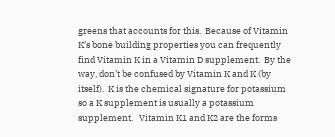greens that accounts for this.  Because of Vitamin K’s bone building properties you can frequently find Vitamin K in a Vitamin D supplement.  By the way, don’t be confused by Vitamin K and K (by itself).  K is the chemical signature for potassium so a K supplement is usually a potassium supplement.   Vitamin K1 and K2 are the forms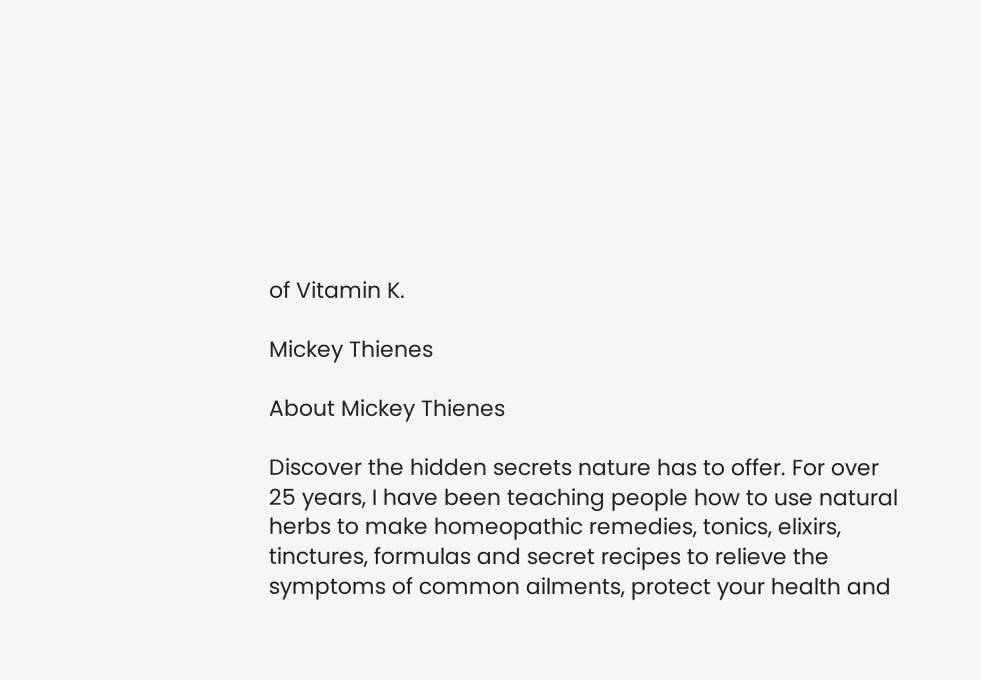of Vitamin K.

Mickey Thienes

About Mickey Thienes

Discover the hidden secrets nature has to offer. For over 25 years, I have been teaching people how to use natural herbs to make homeopathic remedies, tonics, elixirs, tinctures, formulas and secret recipes to relieve the symptoms of common ailments, protect your health and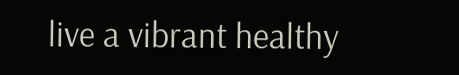live a vibrant healthy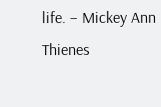life. – Mickey Ann Thienes